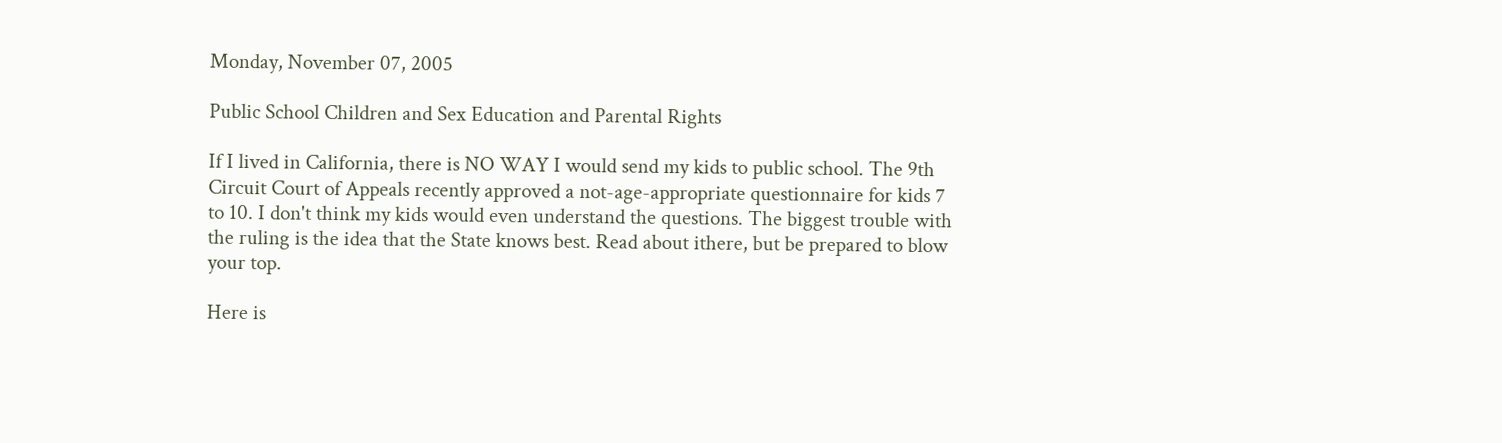Monday, November 07, 2005

Public School Children and Sex Education and Parental Rights

If I lived in California, there is NO WAY I would send my kids to public school. The 9th Circuit Court of Appeals recently approved a not-age-appropriate questionnaire for kids 7 to 10. I don't think my kids would even understand the questions. The biggest trouble with the ruling is the idea that the State knows best. Read about ithere, but be prepared to blow your top.

Here is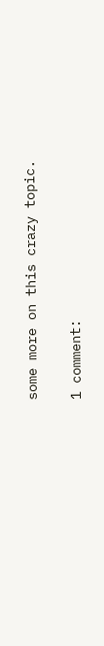some more on this crazy topic.

1 comment: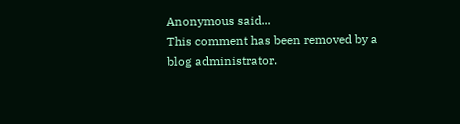Anonymous said...
This comment has been removed by a blog administrator.